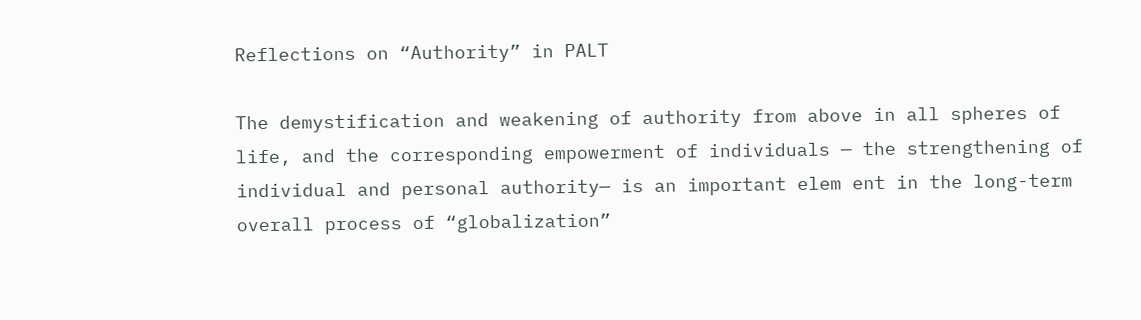Reflections on “Authority” in PALT

The demystification and weakening of authority from above in all spheres of life, and the corresponding empowerment of individuals — the strengthening of individual and personal authority— is an important elem ent in the long-term overall process of “globalization”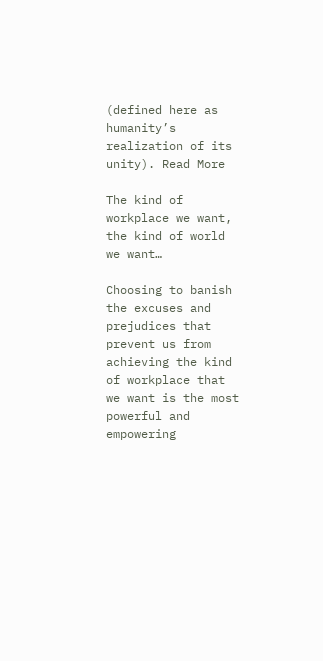(defined here as humanity’s realization of its unity). Read More

The kind of workplace we want, the kind of world we want…

Choosing to banish the excuses and prejudices that prevent us from achieving the kind of workplace that we want is the most powerful and empowering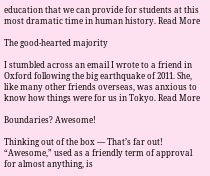education that we can provide for students at this most dramatic time in human history. Read More

The good-hearted majority

I stumbled across an email I wrote to a friend in Oxford following the big earthquake of 2011. She, like many other friends overseas, was anxious to know how things were for us in Tokyo. Read More

Boundaries? Awesome!

Thinking out of the box — That’s far out! “Awesome,” used as a friendly term of approval for almost anything, is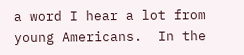a word I hear a lot from young Americans.  In the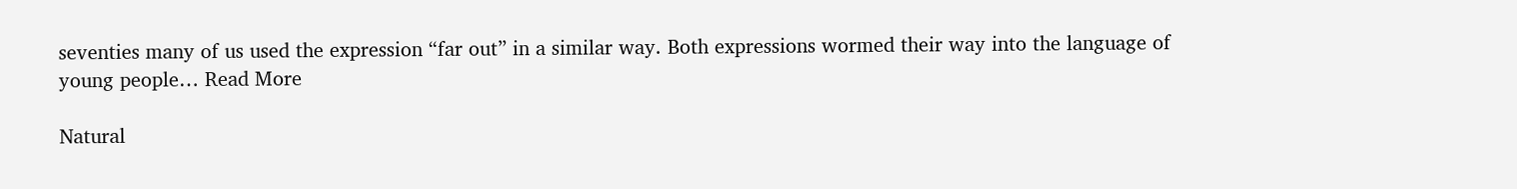seventies many of us used the expression “far out” in a similar way. Both expressions wormed their way into the language of young people… Read More

Natural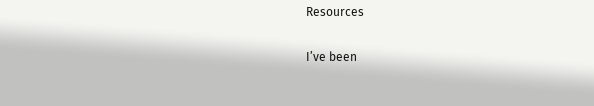Resources

I’ve been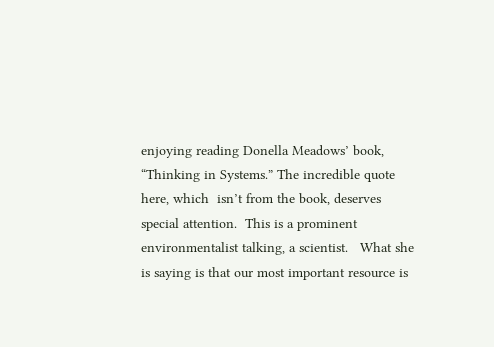enjoying reading Donella Meadows’ book, “Thinking in Systems.” The incredible quote here, which  isn’t from the book, deserves special attention.  This is a prominent environmentalist talking, a scientist.   What she is saying is that our most important resource is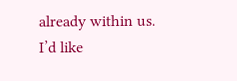already within us. I’d like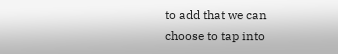to add that we can choose to tap into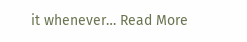it whenever… Read More